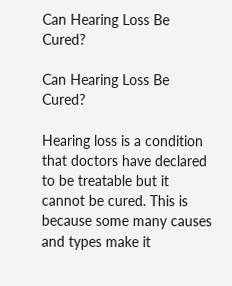Can Hearing Loss Be Cured?

Can Hearing Loss Be Cured?

Hearing loss is a condition that doctors have declared to be treatable but it cannot be cured. This is because some many causes and types make it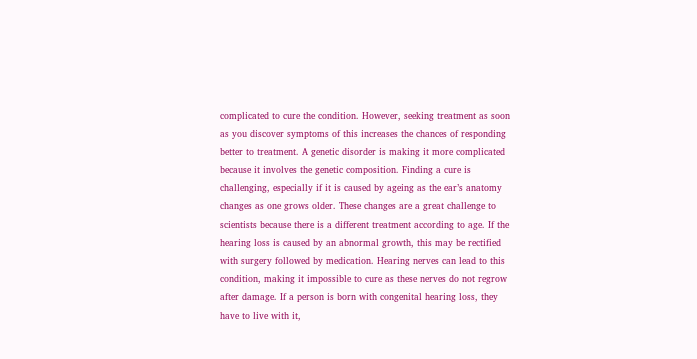complicated to cure the condition. However, seeking treatment as soon as you discover symptoms of this increases the chances of responding better to treatment. A genetic disorder is making it more complicated because it involves the genetic composition. Finding a cure is challenging, especially if it is caused by ageing as the ear’s anatomy changes as one grows older. These changes are a great challenge to scientists because there is a different treatment according to age. If the hearing loss is caused by an abnormal growth, this may be rectified with surgery followed by medication. Hearing nerves can lead to this condition, making it impossible to cure as these nerves do not regrow after damage. If a person is born with congenital hearing loss, they have to live with it,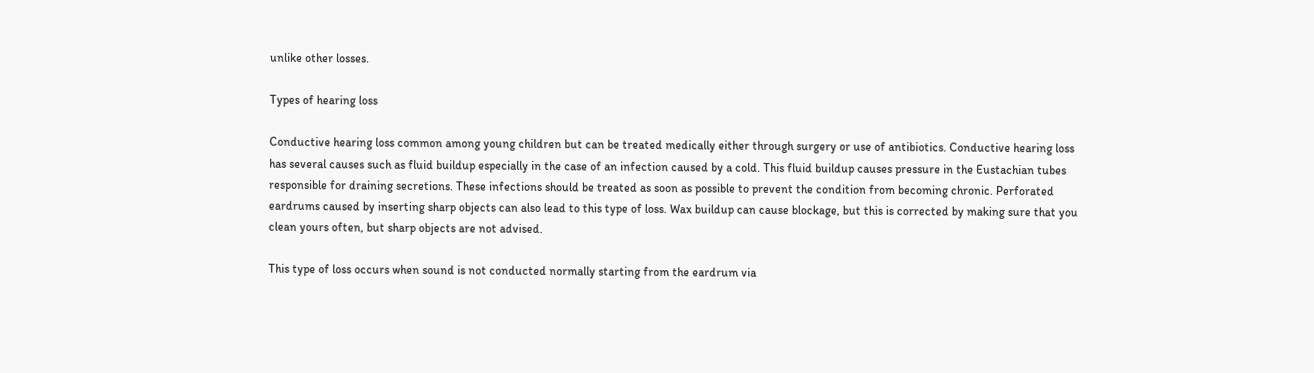unlike other losses.

Types of hearing loss

Conductive hearing loss common among young children but can be treated medically either through surgery or use of antibiotics. Conductive hearing loss has several causes such as fluid buildup especially in the case of an infection caused by a cold. This fluid buildup causes pressure in the Eustachian tubes responsible for draining secretions. These infections should be treated as soon as possible to prevent the condition from becoming chronic. Perforated eardrums caused by inserting sharp objects can also lead to this type of loss. Wax buildup can cause blockage, but this is corrected by making sure that you clean yours often, but sharp objects are not advised.

This type of loss occurs when sound is not conducted normally starting from the eardrum via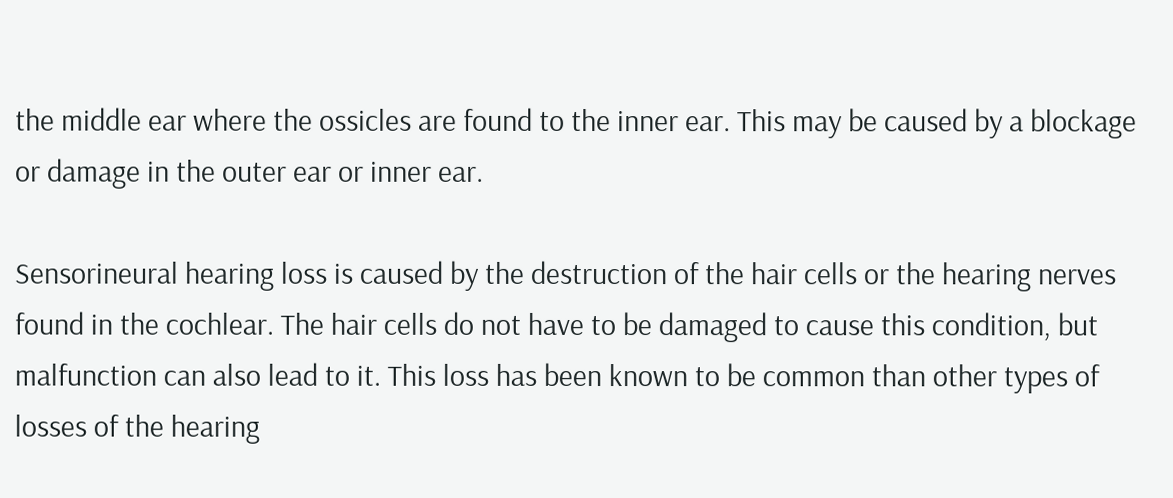the middle ear where the ossicles are found to the inner ear. This may be caused by a blockage or damage in the outer ear or inner ear.

Sensorineural hearing loss is caused by the destruction of the hair cells or the hearing nerves found in the cochlear. The hair cells do not have to be damaged to cause this condition, but malfunction can also lead to it. This loss has been known to be common than other types of losses of the hearing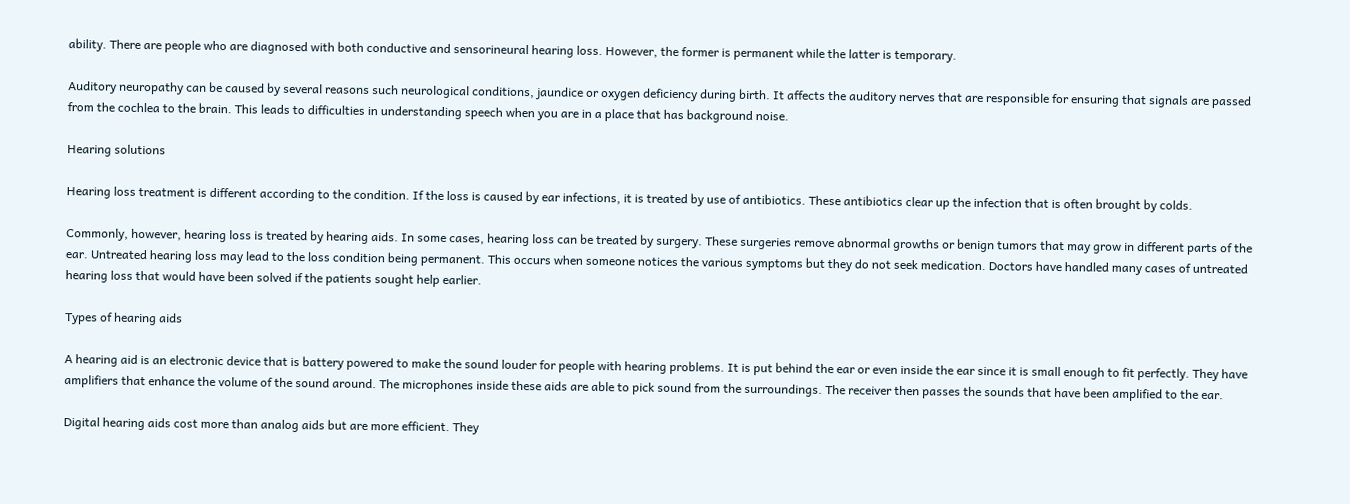ability. There are people who are diagnosed with both conductive and sensorineural hearing loss. However, the former is permanent while the latter is temporary.

Auditory neuropathy can be caused by several reasons such neurological conditions, jaundice or oxygen deficiency during birth. It affects the auditory nerves that are responsible for ensuring that signals are passed from the cochlea to the brain. This leads to difficulties in understanding speech when you are in a place that has background noise.

Hearing solutions

Hearing loss treatment is different according to the condition. If the loss is caused by ear infections, it is treated by use of antibiotics. These antibiotics clear up the infection that is often brought by colds.

Commonly, however, hearing loss is treated by hearing aids. In some cases, hearing loss can be treated by surgery. These surgeries remove abnormal growths or benign tumors that may grow in different parts of the ear. Untreated hearing loss may lead to the loss condition being permanent. This occurs when someone notices the various symptoms but they do not seek medication. Doctors have handled many cases of untreated hearing loss that would have been solved if the patients sought help earlier.

Types of hearing aids

A hearing aid is an electronic device that is battery powered to make the sound louder for people with hearing problems. It is put behind the ear or even inside the ear since it is small enough to fit perfectly. They have amplifiers that enhance the volume of the sound around. The microphones inside these aids are able to pick sound from the surroundings. The receiver then passes the sounds that have been amplified to the ear.

Digital hearing aids cost more than analog aids but are more efficient. They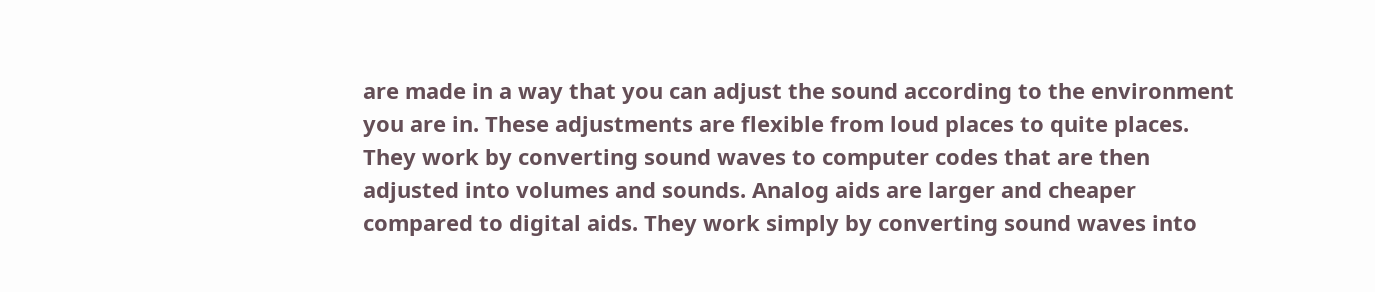are made in a way that you can adjust the sound according to the environment you are in. These adjustments are flexible from loud places to quite places. They work by converting sound waves to computer codes that are then adjusted into volumes and sounds. Analog aids are larger and cheaper compared to digital aids. They work simply by converting sound waves into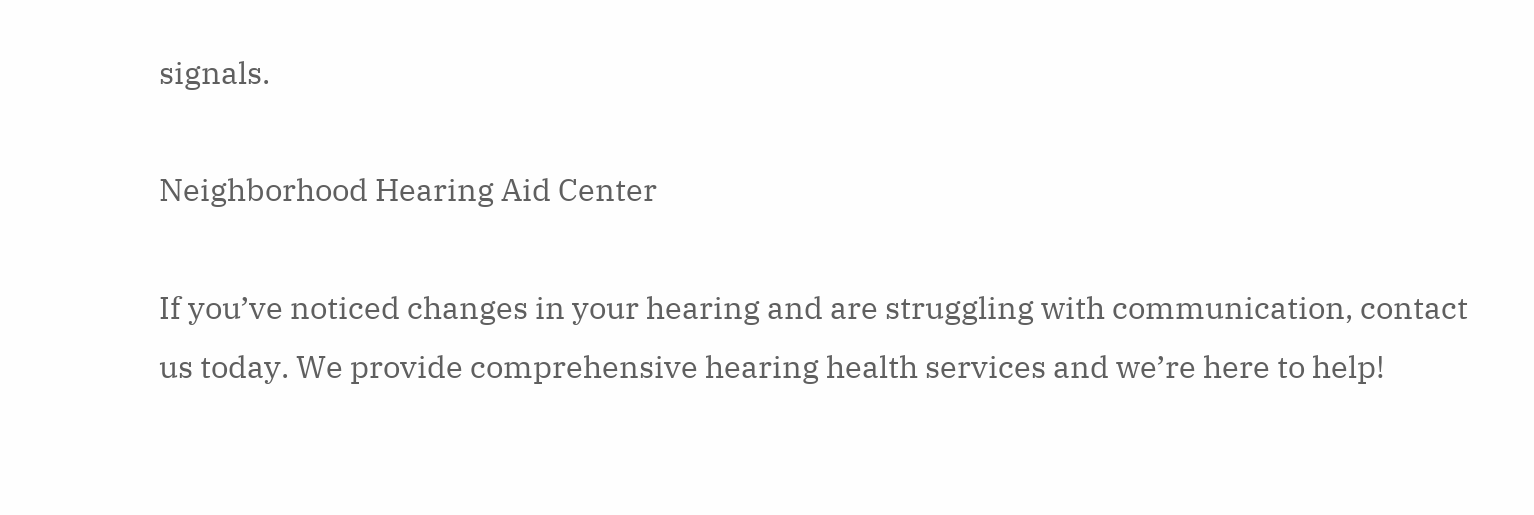signals.

Neighborhood Hearing Aid Center

If you’ve noticed changes in your hearing and are struggling with communication, contact us today. We provide comprehensive hearing health services and we’re here to help!